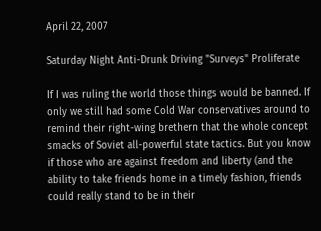April 22, 2007

Saturday Night Anti-Drunk Driving "Surveys" Proliferate

If I was ruling the world those things would be banned. If only we still had some Cold War conservatives around to remind their right-wing brethern that the whole concept smacks of Soviet all-powerful state tactics. But you know if those who are against freedom and liberty (and the ability to take friends home in a timely fashion, friends could really stand to be in their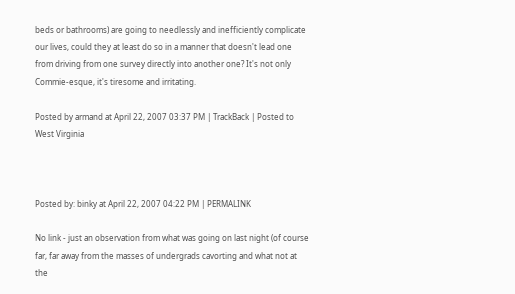beds or bathrooms) are going to needlessly and inefficiently complicate our lives, could they at least do so in a manner that doesn't lead one from driving from one survey directly into another one? It's not only Commie-esque, it's tiresome and irritating.

Posted by armand at April 22, 2007 03:37 PM | TrackBack | Posted to West Virginia



Posted by: binky at April 22, 2007 04:22 PM | PERMALINK

No link - just an observation from what was going on last night (of course far, far away from the masses of undergrads cavorting and what not at the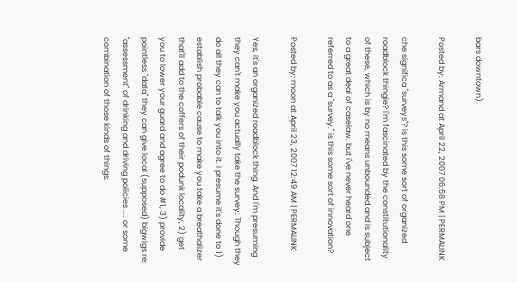bars downtown).

Posted by: Armand at April 22, 2007 06:58 PM | PERMALINK

che significa "surveys"? is this some sort of organized roadblock thingie? i'm fascinated by the constitutionality of these, which is by no means unbounded and is subject to a great deal of caselaw. but i've never heard one referred to as a "survey." is this some sort of innovation?

Posted by: moon at April 23, 2007 12:49 AM | PERMALINK

Yes, it's an organized roadblock thing. And I'm presuming they can't make you actually take the survey. Though they do all they can to talk you into it. I presume it's done to 1) establish probable cause to make you take a breathalizer that'll add to the coffers of their podunk locality, 2) get you to lower your guard and agree to do #1, 3) provide pointless "data" they can give local (supposed) bigwigs re: "assessment" of drinking and driving policies .... or some combination of those kinds of things.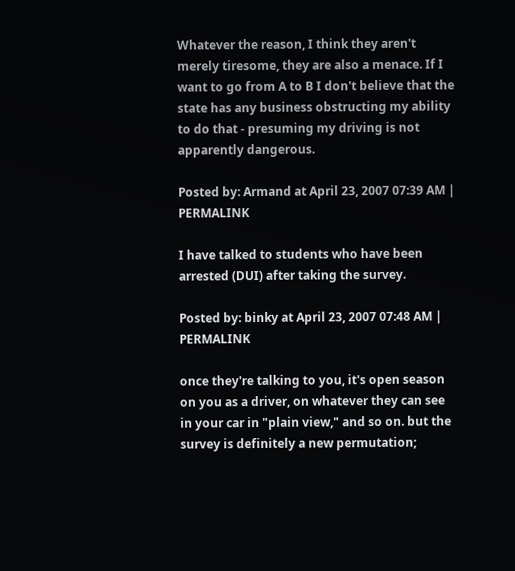Whatever the reason, I think they aren't merely tiresome, they are also a menace. If I want to go from A to B I don't believe that the state has any business obstructing my ability to do that - presuming my driving is not apparently dangerous.

Posted by: Armand at April 23, 2007 07:39 AM | PERMALINK

I have talked to students who have been arrested (DUI) after taking the survey.

Posted by: binky at April 23, 2007 07:48 AM | PERMALINK

once they're talking to you, it's open season on you as a driver, on whatever they can see in your car in "plain view," and so on. but the survey is definitely a new permutation;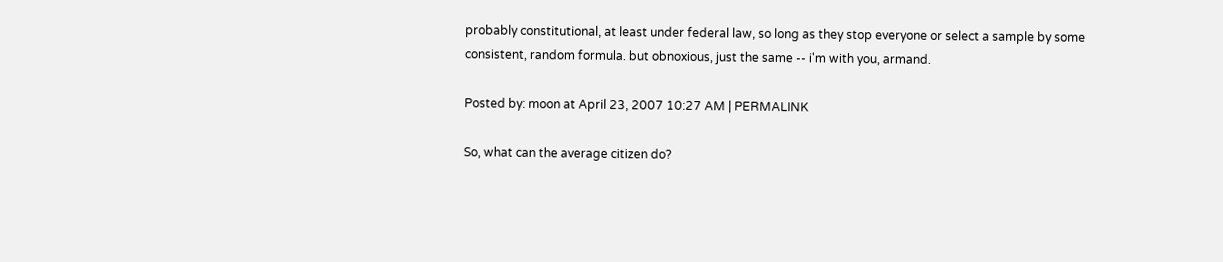probably constitutional, at least under federal law, so long as they stop everyone or select a sample by some consistent, random formula. but obnoxious, just the same -- i'm with you, armand.

Posted by: moon at April 23, 2007 10:27 AM | PERMALINK

So, what can the average citizen do?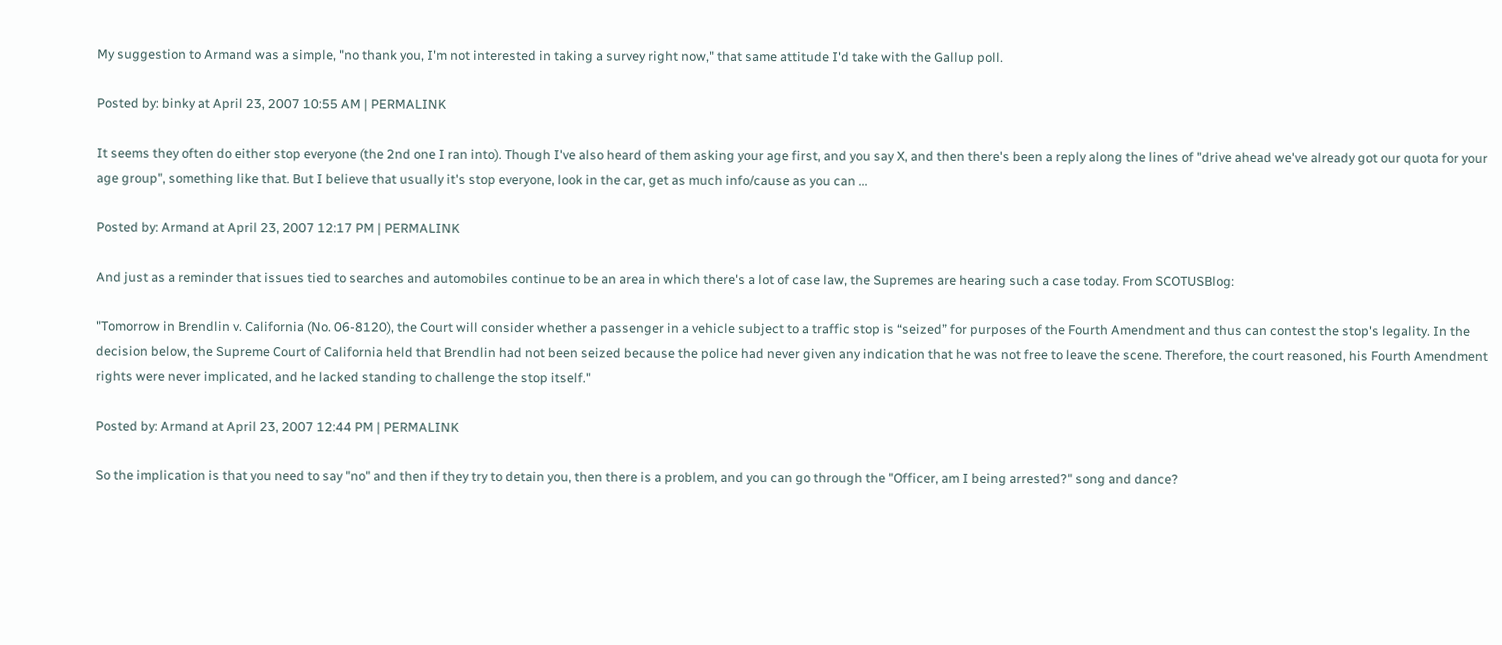My suggestion to Armand was a simple, "no thank you, I'm not interested in taking a survey right now," that same attitude I'd take with the Gallup poll.

Posted by: binky at April 23, 2007 10:55 AM | PERMALINK

It seems they often do either stop everyone (the 2nd one I ran into). Though I've also heard of them asking your age first, and you say X, and then there's been a reply along the lines of "drive ahead we've already got our quota for your age group", something like that. But I believe that usually it's stop everyone, look in the car, get as much info/cause as you can ...

Posted by: Armand at April 23, 2007 12:17 PM | PERMALINK

And just as a reminder that issues tied to searches and automobiles continue to be an area in which there's a lot of case law, the Supremes are hearing such a case today. From SCOTUSBlog:

"Tomorrow in Brendlin v. California (No. 06-8120), the Court will consider whether a passenger in a vehicle subject to a traffic stop is “seized” for purposes of the Fourth Amendment and thus can contest the stop's legality. In the decision below, the Supreme Court of California held that Brendlin had not been seized because the police had never given any indication that he was not free to leave the scene. Therefore, the court reasoned, his Fourth Amendment rights were never implicated, and he lacked standing to challenge the stop itself."

Posted by: Armand at April 23, 2007 12:44 PM | PERMALINK

So the implication is that you need to say "no" and then if they try to detain you, then there is a problem, and you can go through the "Officer, am I being arrested?" song and dance?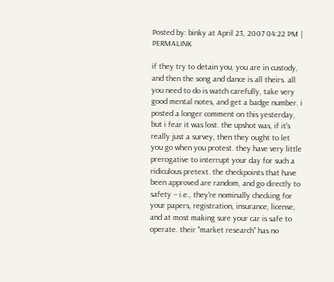Posted by: binky at April 23, 2007 04:22 PM | PERMALINK

if they try to detain you, you are in custody, and then the song and dance is all theirs. all you need to do is watch carefully, take very good mental notes, and get a badge number. i posted a longer comment on this yesterday, but i fear it was lost. the upshot was, if it's really just a survey, then they ought to let you go when you protest. they have very little prerogative to interrupt your day for such a ridiculous pretext. the checkpoints that have been approved are random, and go directly to safety -- i.e., they're nominally checking for your papers, registration, insurance, license, and at most making sure your car is safe to operate. their "market research" has no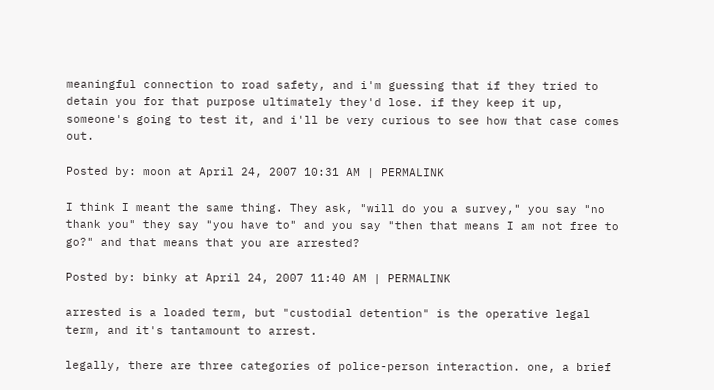meaningful connection to road safety, and i'm guessing that if they tried to detain you for that purpose ultimately they'd lose. if they keep it up, someone's going to test it, and i'll be very curious to see how that case comes out.

Posted by: moon at April 24, 2007 10:31 AM | PERMALINK

I think I meant the same thing. They ask, "will do you a survey," you say "no thank you" they say "you have to" and you say "then that means I am not free to go?" and that means that you are arrested?

Posted by: binky at April 24, 2007 11:40 AM | PERMALINK

arrested is a loaded term, but "custodial detention" is the operative legal term, and it's tantamount to arrest.

legally, there are three categories of police-person interaction. one, a brief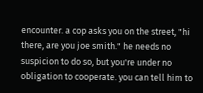encounter. a cop asks you on the street, "hi there, are you joe smith." he needs no suspicion to do so, but you're under no obligation to cooperate. you can tell him to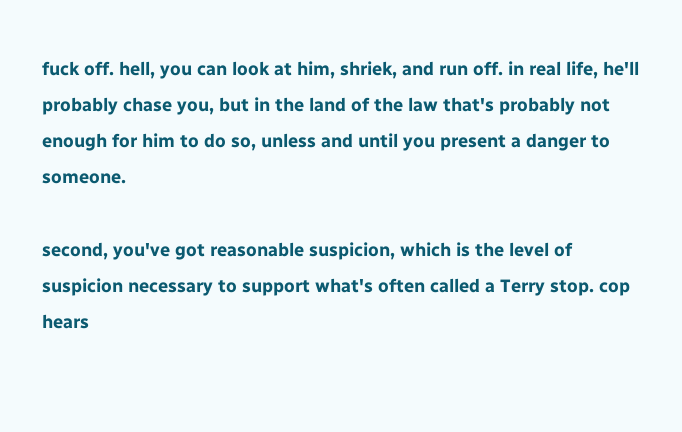fuck off. hell, you can look at him, shriek, and run off. in real life, he'll probably chase you, but in the land of the law that's probably not enough for him to do so, unless and until you present a danger to someone.

second, you've got reasonable suspicion, which is the level of suspicion necessary to support what's often called a Terry stop. cop hears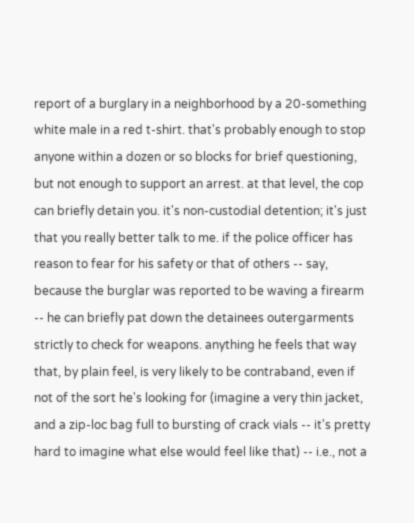report of a burglary in a neighborhood by a 20-something white male in a red t-shirt. that's probably enough to stop anyone within a dozen or so blocks for brief questioning, but not enough to support an arrest. at that level, the cop can briefly detain you. it's non-custodial detention; it's just that you really better talk to me. if the police officer has reason to fear for his safety or that of others -- say, because the burglar was reported to be waving a firearm -- he can briefly pat down the detainees outergarments strictly to check for weapons. anything he feels that way that, by plain feel, is very likely to be contraband, even if not of the sort he's looking for (imagine a very thin jacket, and a zip-loc bag full to bursting of crack vials -- it's pretty hard to imagine what else would feel like that) -- i.e., not a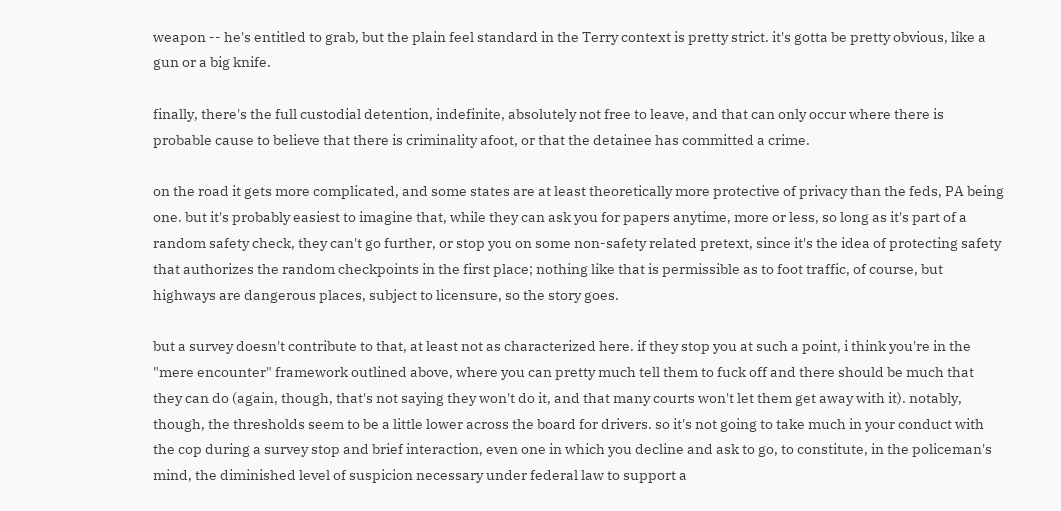weapon -- he's entitled to grab, but the plain feel standard in the Terry context is pretty strict. it's gotta be pretty obvious, like a gun or a big knife.

finally, there's the full custodial detention, indefinite, absolutely not free to leave, and that can only occur where there is probable cause to believe that there is criminality afoot, or that the detainee has committed a crime.

on the road it gets more complicated, and some states are at least theoretically more protective of privacy than the feds, PA being one. but it's probably easiest to imagine that, while they can ask you for papers anytime, more or less, so long as it's part of a random safety check, they can't go further, or stop you on some non-safety related pretext, since it's the idea of protecting safety that authorizes the random checkpoints in the first place; nothing like that is permissible as to foot traffic, of course, but highways are dangerous places, subject to licensure, so the story goes.

but a survey doesn't contribute to that, at least not as characterized here. if they stop you at such a point, i think you're in the "mere encounter" framework outlined above, where you can pretty much tell them to fuck off and there should be much that they can do (again, though, that's not saying they won't do it, and that many courts won't let them get away with it). notably, though, the thresholds seem to be a little lower across the board for drivers. so it's not going to take much in your conduct with the cop during a survey stop and brief interaction, even one in which you decline and ask to go, to constitute, in the policeman's mind, the diminished level of suspicion necessary under federal law to support a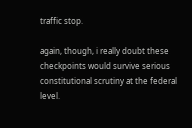traffic stop.

again, though, i really doubt these checkpoints would survive serious constitutional scrutiny at the federal level.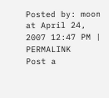Posted by: moon at April 24, 2007 12:47 PM | PERMALINK
Post a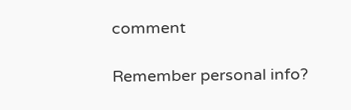comment

Remember personal info?